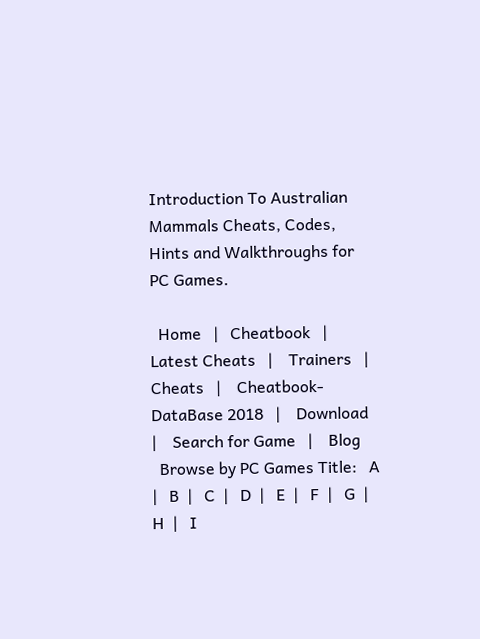Introduction To Australian Mammals Cheats, Codes, Hints and Walkthroughs for PC Games.

  Home   |   Cheatbook   |    Latest Cheats   |    Trainers   |    Cheats   |    Cheatbook-DataBase 2018   |    Download   |    Search for Game   |    Blog
  Browse by PC Games Title:   A  |   B  |   C  |   D  |   E  |   F  |   G  |   H  |   I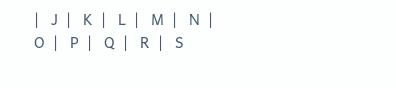|   J  |   K  |   L  |   M  |   N  |   O  |   P  |   Q  |   R  |   S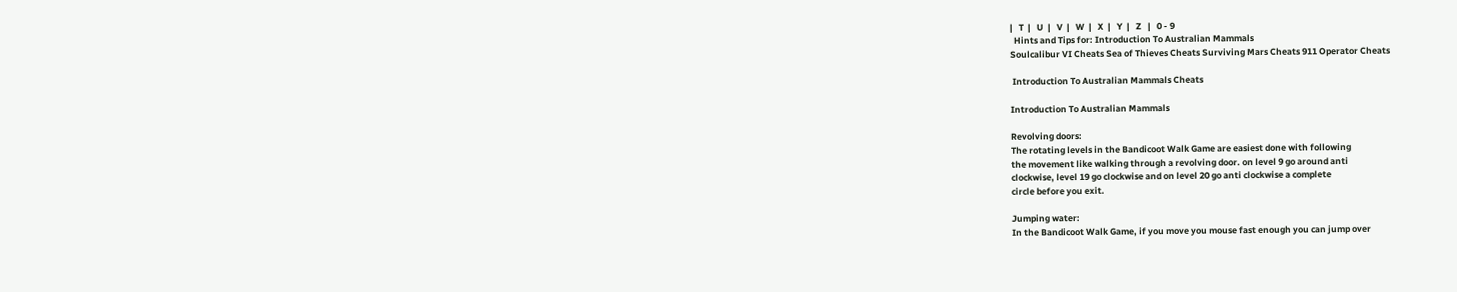|   T  |   U  |   V  |   W  |   X  |   Y  |   Z   |   0 - 9
  Hints and Tips for: Introduction To Australian Mammals
Soulcalibur VI Cheats Sea of Thieves Cheats Surviving Mars Cheats 911 Operator Cheats

 Introduction To Australian Mammals Cheats

Introduction To Australian Mammals

Revolving doors:
The rotating levels in the Bandicoot Walk Game are easiest done with following
the movement like walking through a revolving door. on level 9 go around anti
clockwise, level 19 go clockwise and on level 20 go anti clockwise a complete
circle before you exit.

Jumping water:
In the Bandicoot Walk Game, if you move you mouse fast enough you can jump over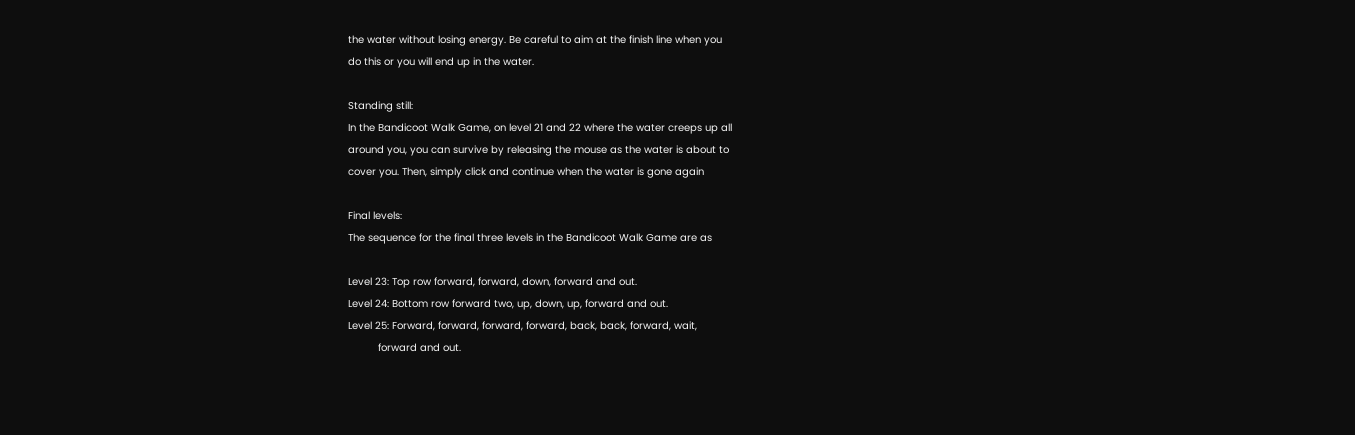the water without losing energy. Be careful to aim at the finish line when you
do this or you will end up in the water.

Standing still:
In the Bandicoot Walk Game, on level 21 and 22 where the water creeps up all
around you, you can survive by releasing the mouse as the water is about to
cover you. Then, simply click and continue when the water is gone again

Final levels:
The sequence for the final three levels in the Bandicoot Walk Game are as

Level 23: Top row forward, forward, down, forward and out.
Level 24: Bottom row forward two, up, down, up, forward and out.
Level 25: Forward, forward, forward, forward, back, back, forward, wait,
          forward and out.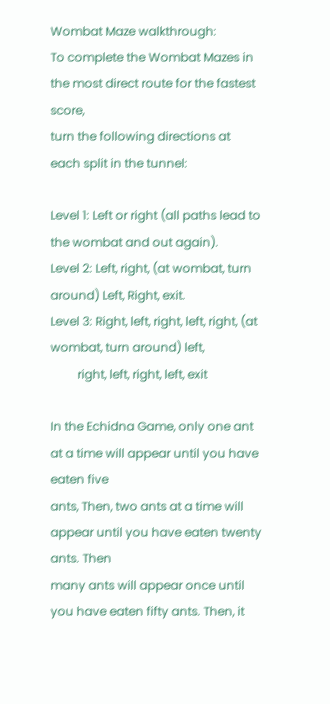Wombat Maze walkthrough:
To complete the Wombat Mazes in the most direct route for the fastest score,
turn the following directions at each split in the tunnel:

Level 1: Left or right (all paths lead to the wombat and out again).
Level 2: Left, right, (at wombat, turn around) Left, Right, exit.
Level 3: Right, left, right, left, right, (at wombat, turn around) left,
         right, left, right, left, exit

In the Echidna Game, only one ant at a time will appear until you have eaten five
ants, Then, two ants at a time will appear until you have eaten twenty ants. Then
many ants will appear once until you have eaten fifty ants. Then, it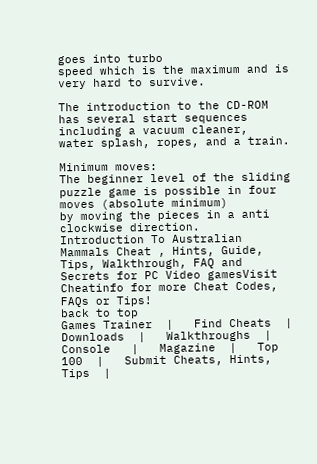goes into turbo
speed which is the maximum and is very hard to survive.

The introduction to the CD-ROM has several start sequences including a vacuum cleaner,
water splash, ropes, and a train.

Minimum moves:
The beginner level of the sliding puzzle game is possible in four moves (absolute minimum)
by moving the pieces in a anti clockwise direction.
Introduction To Australian Mammals Cheat , Hints, Guide, Tips, Walkthrough, FAQ and Secrets for PC Video gamesVisit Cheatinfo for more Cheat Codes, FAQs or Tips!
back to top
Games Trainer  |   Find Cheats  |   Downloads  |   Walkthroughs  |   Console   |   Magazine  |   Top 100  |   Submit Cheats, Hints, Tips  |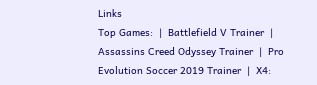Links
Top Games:  |  Battlefield V Trainer  |  Assassins Creed Odyssey Trainer  |  Pro Evolution Soccer 2019 Trainer  |  X4: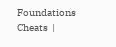Foundations Cheats  |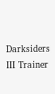Darksiders III Trainer